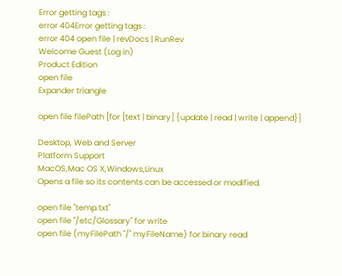Error getting tags :
error 404Error getting tags :
error 404 open file | revDocs | RunRev
Welcome Guest (Log in)
Product Edition
open file
Expander triangle

open file filePath [for [text | binary] {update | read | write | append}]

Desktop, Web and Server
Platform Support
MacOS,Mac OS X,Windows,Linux
Opens a file so its contents can be accessed or modified.

open file "temp.txt"
open file "/etc/Glossary" for write
open file (myFilePath "/" myFileName) for binary read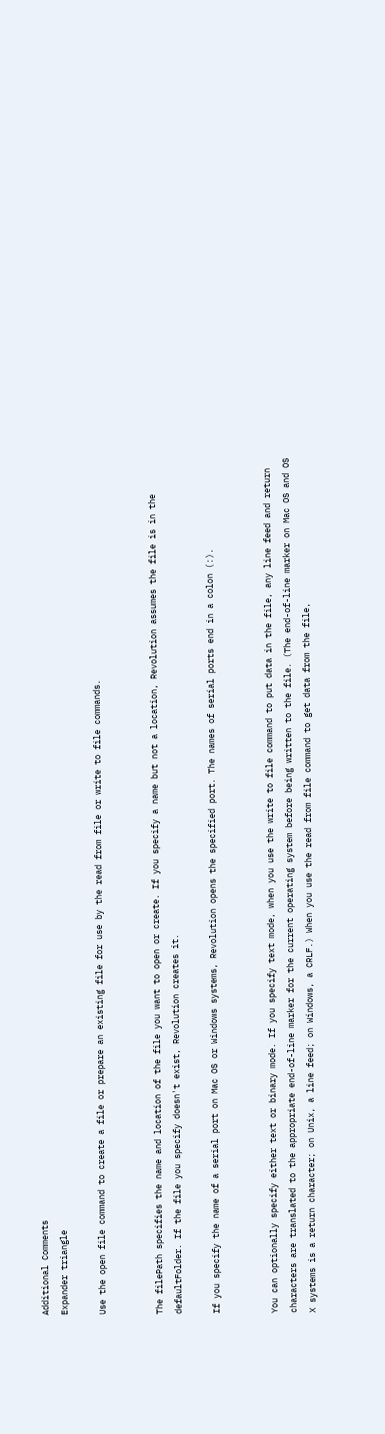Additional Comments
Expander triangle

Use the open file command to create a file or prepare an existing file for use by the read from file or write to file commands.


The filePath specifies the name and location of the file you want to open or create. If you specify a name but not a location, Revolution assumes the file is in the defaultFolder. If the file you specify doesn't exist, Revolution creates it.

If you specify the name of a serial port on Mac OS or Windows systems, Revolution opens the specified port. The names of serial ports end in a colon (:).


You can optionally specify either text or binary mode. If you specify text mode, when you use the write to file command to put data in the file, any line feed and return characters are translated to the appropriate end-of-line marker for the current operating system before being written to the file. (The end-of-line marker on Mac OS and OS X systems is a return character; on Unix, a line feed; on Windows, a CRLF.) When you use the read from file command to get data from the file,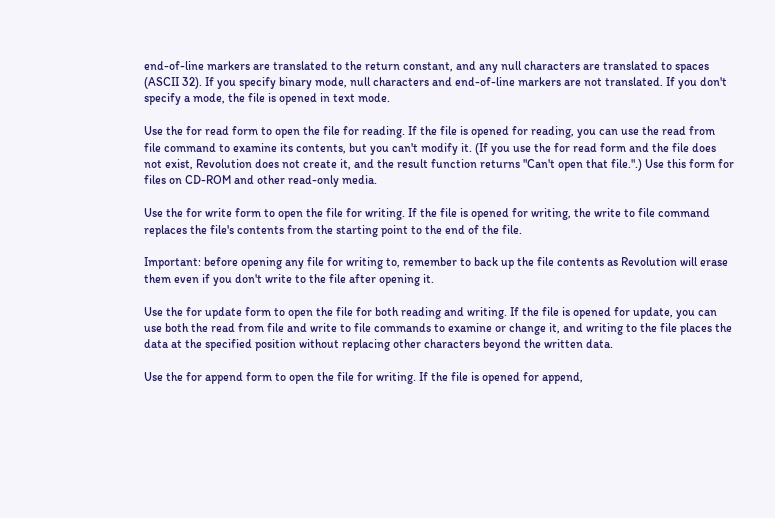end-of-line markers are translated to the return constant, and any null characters are translated to spaces (ASCII 32). If you specify binary mode, null characters and end-of-line markers are not translated. If you don't specify a mode, the file is opened in text mode.

Use the for read form to open the file for reading. If the file is opened for reading, you can use the read from file command to examine its contents, but you can't modify it. (If you use the for read form and the file does not exist, Revolution does not create it, and the result function returns "Can't open that file.".) Use this form for files on CD-ROM and other read-only media.

Use the for write form to open the file for writing. If the file is opened for writing, the write to file command replaces the file's contents from the starting point to the end of the file.

Important: before opening any file for writing to, remember to back up the file contents as Revolution will erase them even if you don't write to the file after opening it.

Use the for update form to open the file for both reading and writing. If the file is opened for update, you can use both the read from file and write to file commands to examine or change it, and writing to the file places the data at the specified position without replacing other characters beyond the written data.

Use the for append form to open the file for writing. If the file is opened for append,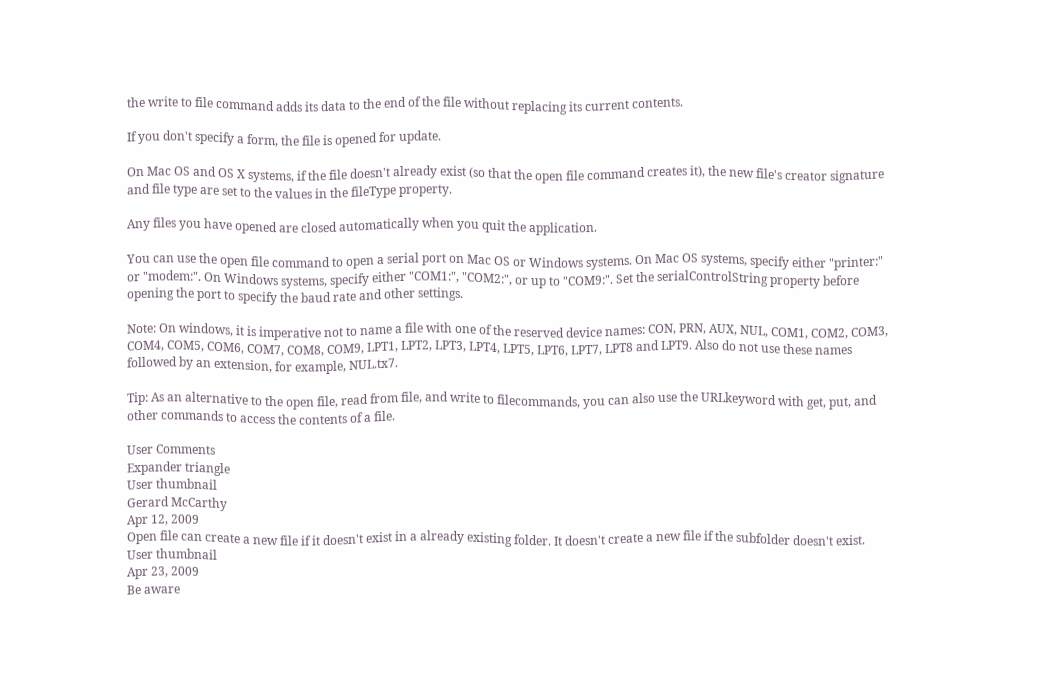the write to file command adds its data to the end of the file without replacing its current contents.

If you don't specify a form, the file is opened for update.

On Mac OS and OS X systems, if the file doesn't already exist (so that the open file command creates it), the new file's creator signature and file type are set to the values in the fileType property.

Any files you have opened are closed automatically when you quit the application.

You can use the open file command to open a serial port on Mac OS or Windows systems. On Mac OS systems, specify either "printer:" or "modem:". On Windows systems, specify either "COM1:", "COM2:", or up to "COM9:". Set the serialControlString property before opening the port to specify the baud rate and other settings.

Note: On windows, it is imperative not to name a file with one of the reserved device names: CON, PRN, AUX, NUL, COM1, COM2, COM3, COM4, COM5, COM6, COM7, COM8, COM9, LPT1, LPT2, LPT3, LPT4, LPT5, LPT6, LPT7, LPT8 and LPT9. Also do not use these names followed by an extension, for example, NUL.tx7.

Tip: As an alternative to the open file, read from file, and write to filecommands, you can also use the URLkeyword with get, put, and other commands to access the contents of a file.

User Comments
Expander triangle
User thumbnail
Gerard McCarthy
Apr 12, 2009
Open file can create a new file if it doesn't exist in a already existing folder. It doesn't create a new file if the subfolder doesn't exist.
User thumbnail
Apr 23, 2009
Be aware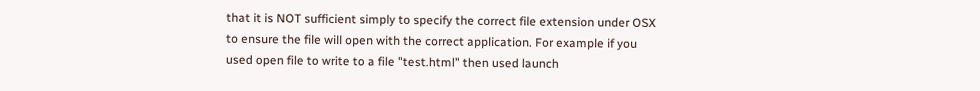that it is NOT sufficient simply to specify the correct file extension under OSX to ensure the file will open with the correct application. For example if you used open file to write to a file "test.html" then used launch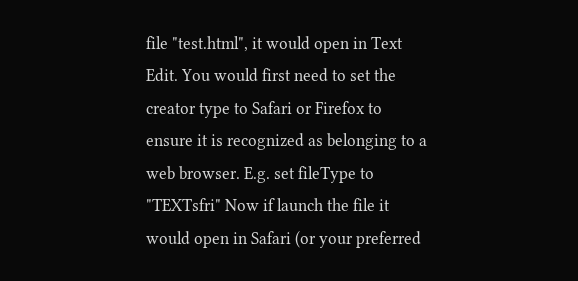file "test.html", it would open in Text Edit. You would first need to set the creator type to Safari or Firefox to ensure it is recognized as belonging to a web browser. E.g. set fileType to "TEXTsfri" Now if launch the file it would open in Safari (or your preferred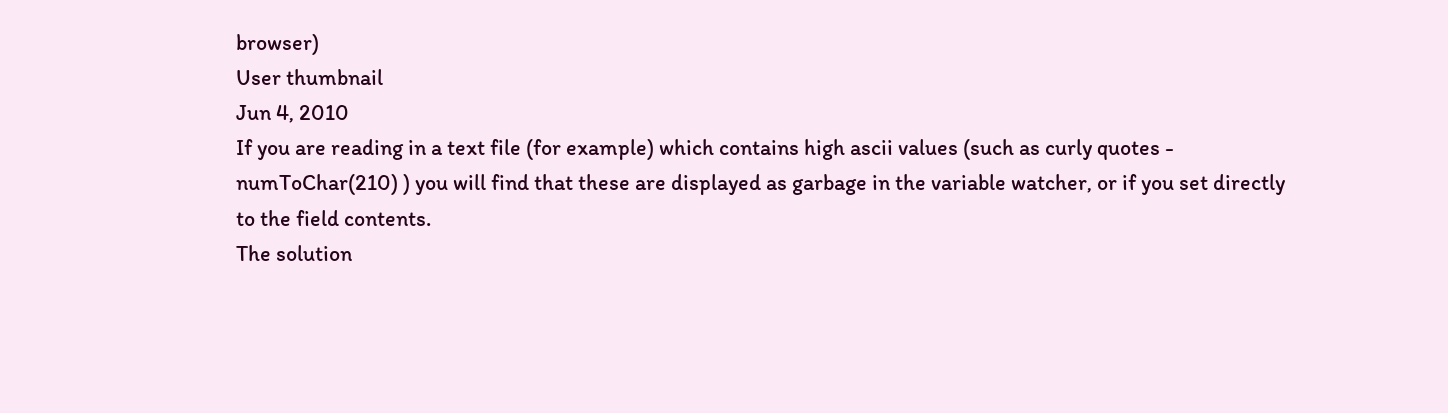browser)
User thumbnail
Jun 4, 2010
If you are reading in a text file (for example) which contains high ascii values (such as curly quotes - numToChar(210) ) you will find that these are displayed as garbage in the variable watcher, or if you set directly to the field contents.
The solution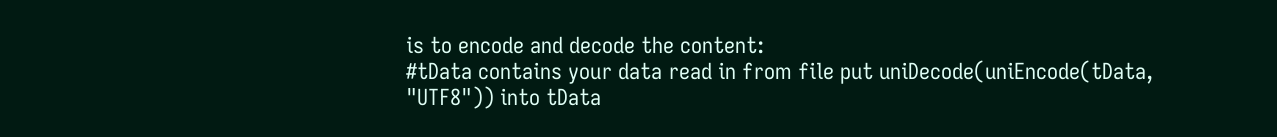is to encode and decode the content:
#tData contains your data read in from file put uniDecode(uniEncode(tData, "UTF8")) into tData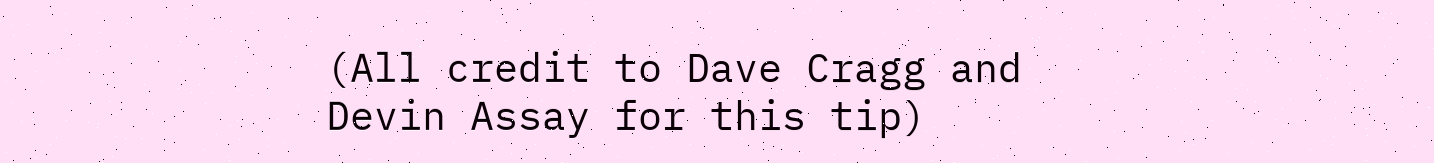(All credit to Dave Cragg and Devin Assay for this tip)